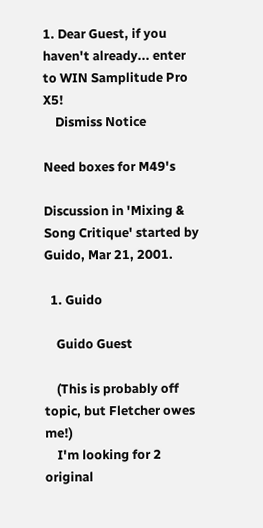1. Dear Guest, if you haven't already... enter to WIN Samplitude Pro X5!
    Dismiss Notice

Need boxes for M49's

Discussion in 'Mixing & Song Critique' started by Guido, Mar 21, 2001.

  1. Guido

    Guido Guest

    (This is probably off topic, but Fletcher owes me!)
    I'm looking for 2 original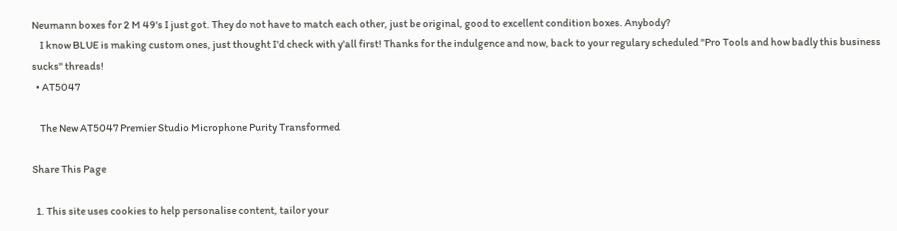Neumann boxes for 2 M 49's I just got. They do not have to match each other, just be original, good to excellent condition boxes. Anybody?
    I know BLUE is making custom ones, just thought I'd check with y'all first! Thanks for the indulgence and now, back to your regulary scheduled "Pro Tools and how badly this business sucks" threads!
  • AT5047

    The New AT5047 Premier Studio Microphone Purity Transformed

Share This Page

  1. This site uses cookies to help personalise content, tailor your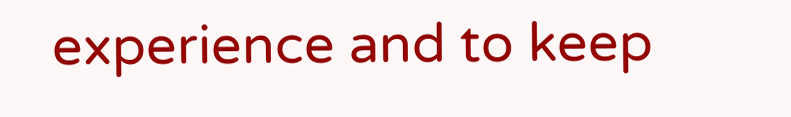experience and to keep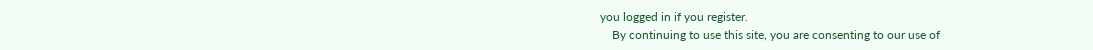you logged in if you register.
    By continuing to use this site, you are consenting to our use of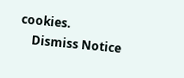cookies.
    Dismiss Notice